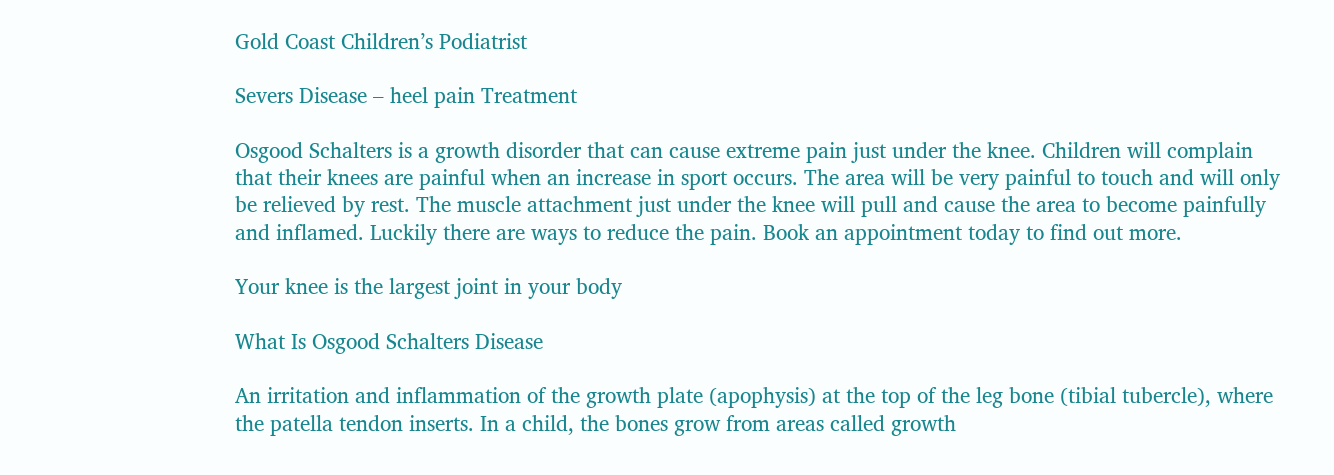Gold Coast Children’s Podiatrist

Severs Disease – heel pain Treatment

Osgood Schalters is a growth disorder that can cause extreme pain just under the knee. Children will complain that their knees are painful when an increase in sport occurs. The area will be very painful to touch and will only be relieved by rest. The muscle attachment just under the knee will pull and cause the area to become painfully and inflamed. Luckily there are ways to reduce the pain. Book an appointment today to find out more.

Your knee is the largest joint in your body

What Is Osgood Schalters Disease

An irritation and inflammation of the growth plate (apophysis) at the top of the leg bone (tibial tubercle), where the patella tendon inserts. In a child, the bones grow from areas called growth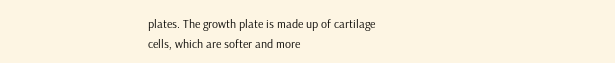plates. The growth plate is made up of cartilage cells, which are softer and more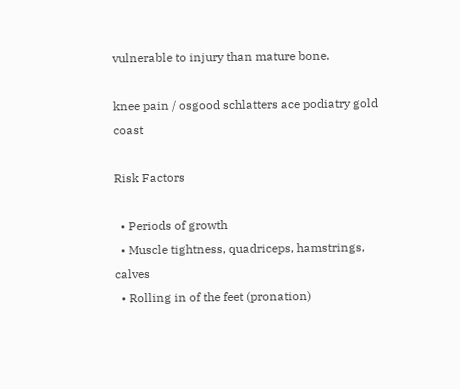vulnerable to injury than mature bone.

knee pain / osgood schlatters ace podiatry gold coast

Risk Factors

  • Periods of growth
  • Muscle tightness, quadriceps, hamstrings, calves
  • Rolling in of the feet (pronation)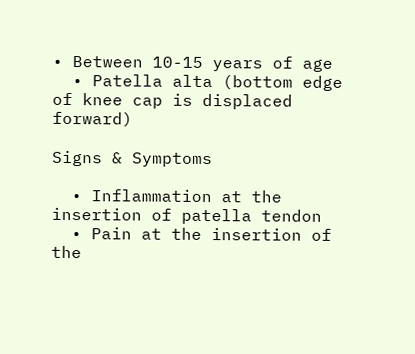• Between 10-15 years of age
  • Patella alta (bottom edge of knee cap is displaced forward)

Signs & Symptoms

  • Inflammation at the insertion of patella tendon
  • Pain at the insertion of the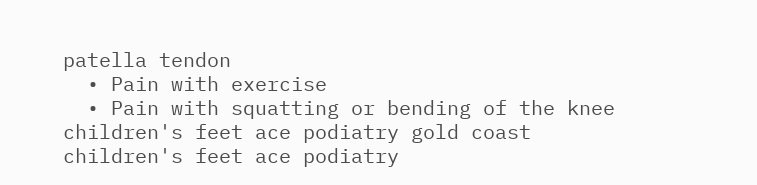patella tendon
  • Pain with exercise
  • Pain with squatting or bending of the knee
children's feet ace podiatry gold coast
children's feet ace podiatry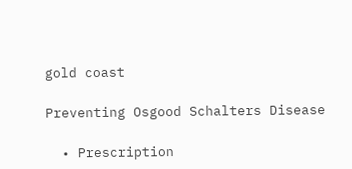gold coast

Preventing Osgood Schalters Disease

  • Prescription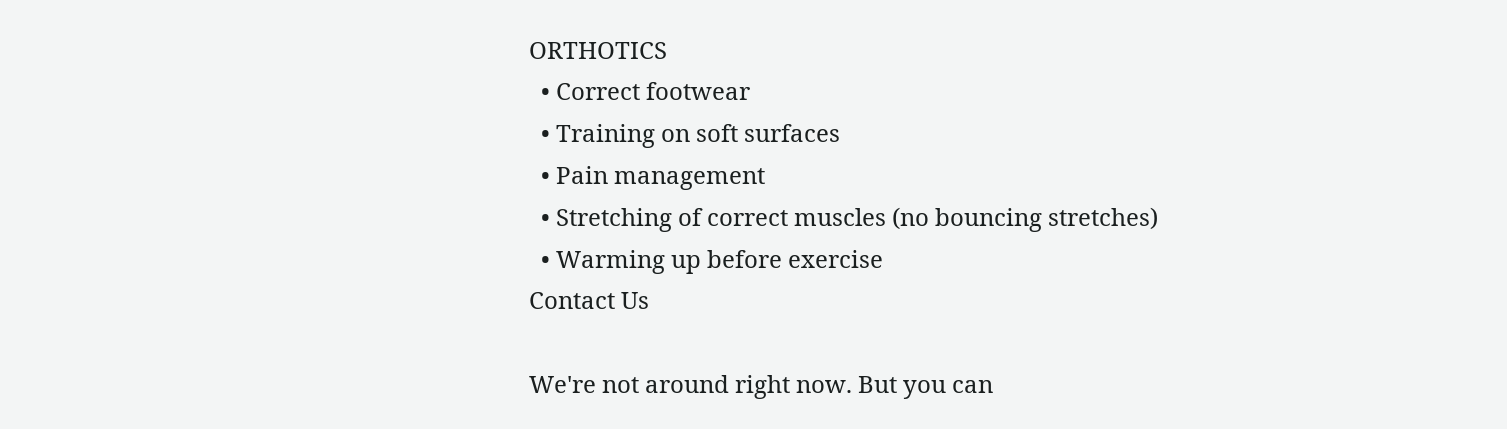ORTHOTICS
  • Correct footwear
  • Training on soft surfaces
  • Pain management
  • Stretching of correct muscles (no bouncing stretches)
  • Warming up before exercise
Contact Us

We're not around right now. But you can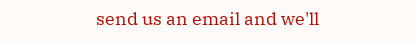send us an email and we'll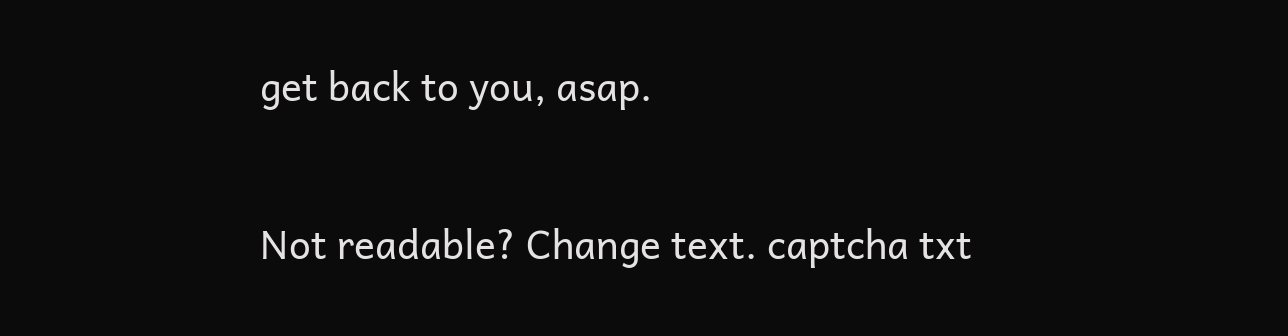get back to you, asap.

Not readable? Change text. captcha txt